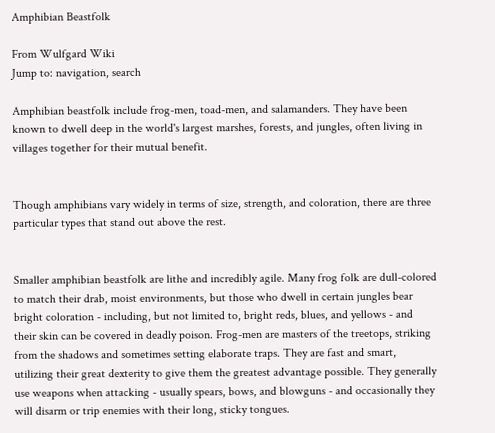Amphibian Beastfolk

From Wulfgard Wiki
Jump to: navigation, search

Amphibian beastfolk include frog-men, toad-men, and salamanders. They have been known to dwell deep in the world's largest marshes, forests, and jungles, often living in villages together for their mutual benefit.


Though amphibians vary widely in terms of size, strength, and coloration, there are three particular types that stand out above the rest.


Smaller amphibian beastfolk are lithe and incredibly agile. Many frog folk are dull-colored to match their drab, moist environments, but those who dwell in certain jungles bear bright coloration - including, but not limited to, bright reds, blues, and yellows - and their skin can be covered in deadly poison. Frog-men are masters of the treetops, striking from the shadows and sometimes setting elaborate traps. They are fast and smart, utilizing their great dexterity to give them the greatest advantage possible. They generally use weapons when attacking - usually spears, bows, and blowguns - and occasionally they will disarm or trip enemies with their long, sticky tongues.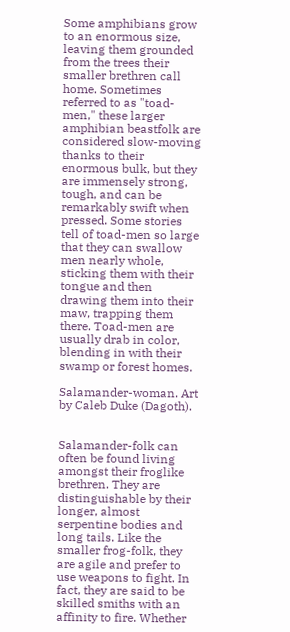Some amphibians grow to an enormous size, leaving them grounded from the trees their smaller brethren call home. Sometimes referred to as "toad-men," these larger amphibian beastfolk are considered slow-moving thanks to their enormous bulk, but they are immensely strong, tough, and can be remarkably swift when pressed. Some stories tell of toad-men so large that they can swallow men nearly whole, sticking them with their tongue and then drawing them into their maw, trapping them there. Toad-men are usually drab in color, blending in with their swamp or forest homes.

Salamander-woman. Art by Caleb Duke (Dagoth).


Salamander-folk can often be found living amongst their froglike brethren. They are distinguishable by their longer, almost serpentine bodies and long tails. Like the smaller frog-folk, they are agile and prefer to use weapons to fight. In fact, they are said to be skilled smiths with an affinity to fire. Whether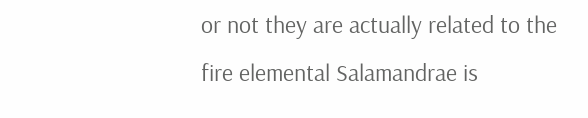or not they are actually related to the fire elemental Salamandrae is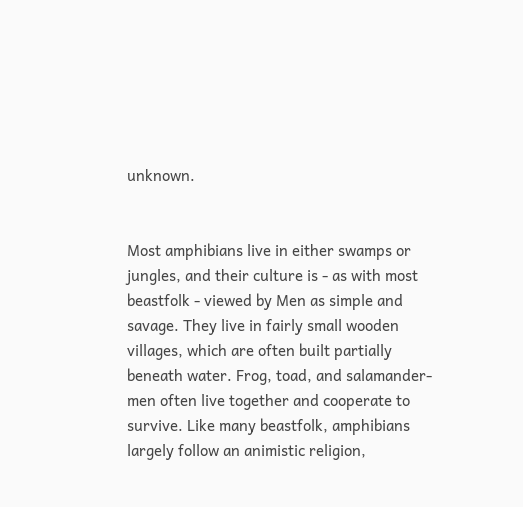unknown.


Most amphibians live in either swamps or jungles, and their culture is - as with most beastfolk - viewed by Men as simple and savage. They live in fairly small wooden villages, which are often built partially beneath water. Frog, toad, and salamander-men often live together and cooperate to survive. Like many beastfolk, amphibians largely follow an animistic religion,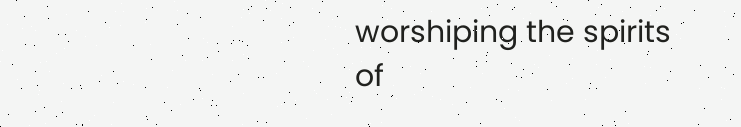worshiping the spirits of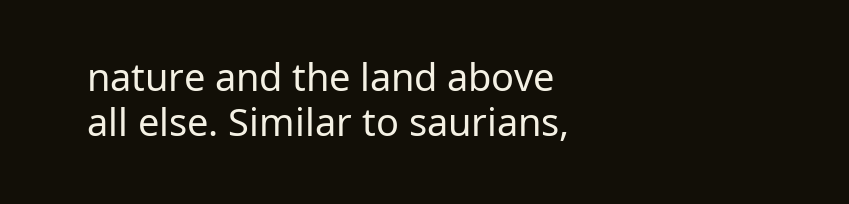nature and the land above all else. Similar to saurians,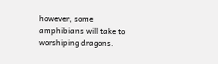however, some amphibians will take to worshiping dragons.